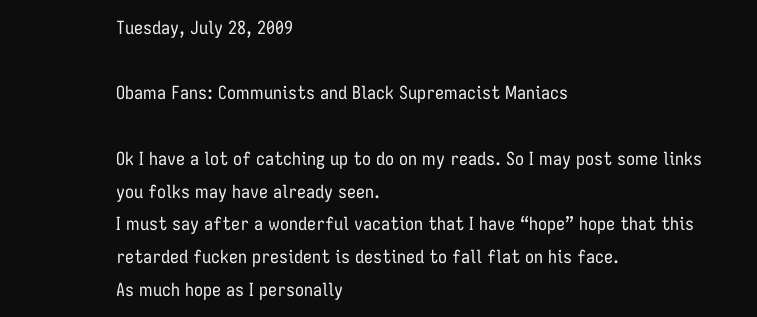Tuesday, July 28, 2009

Obama Fans: Communists and Black Supremacist Maniacs

Ok I have a lot of catching up to do on my reads. So I may post some links you folks may have already seen.
I must say after a wonderful vacation that I have “hope” hope that this retarded fucken president is destined to fall flat on his face.
As much hope as I personally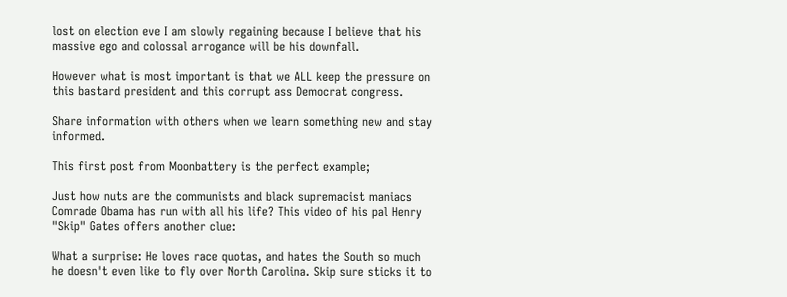lost on election eve I am slowly regaining because I believe that his massive ego and colossal arrogance will be his downfall.

However what is most important is that we ALL keep the pressure on this bastard president and this corrupt ass Democrat congress.

Share information with others when we learn something new and stay informed.

This first post from Moonbattery is the perfect example;

Just how nuts are the communists and black supremacist maniacs Comrade Obama has run with all his life? This video of his pal Henry "Skip" Gates offers another clue:

What a surprise: He loves race quotas, and hates the South so much he doesn't even like to fly over North Carolina. Skip sure sticks it to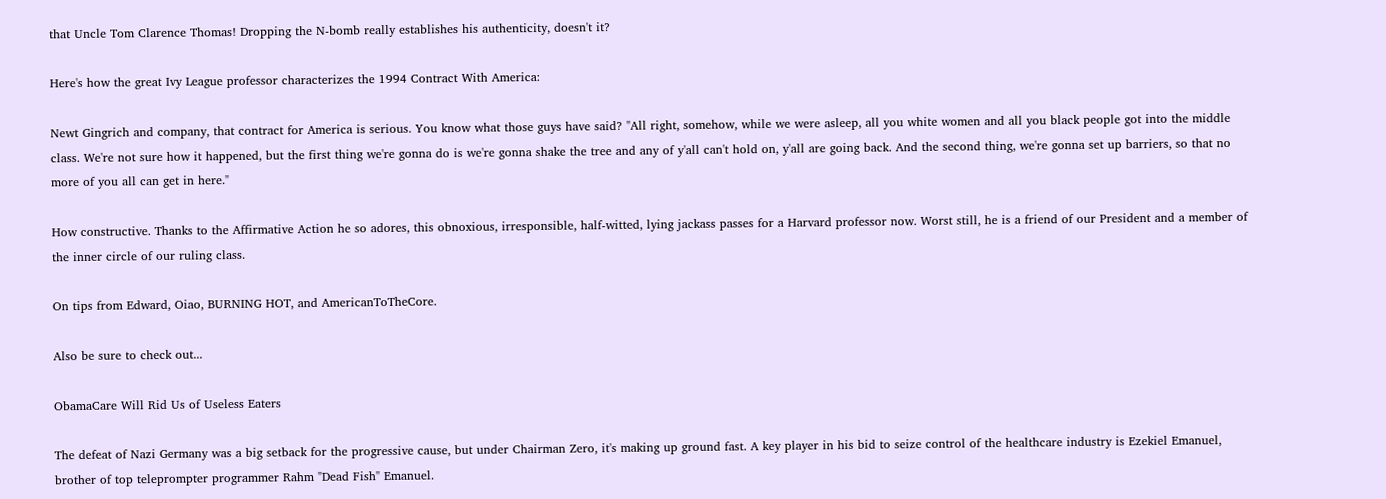that Uncle Tom Clarence Thomas! Dropping the N-bomb really establishes his authenticity, doesn't it?

Here's how the great Ivy League professor characterizes the 1994 Contract With America:

Newt Gingrich and company, that contract for America is serious. You know what those guys have said? "All right, somehow, while we were asleep, all you white women and all you black people got into the middle class. We're not sure how it happened, but the first thing we're gonna do is we're gonna shake the tree and any of y'all can't hold on, y'all are going back. And the second thing, we're gonna set up barriers, so that no more of you all can get in here."

How constructive. Thanks to the Affirmative Action he so adores, this obnoxious, irresponsible, half-witted, lying jackass passes for a Harvard professor now. Worst still, he is a friend of our President and a member of the inner circle of our ruling class.

On tips from Edward, Oiao, BURNING HOT, and AmericanToTheCore.

Also be sure to check out...

ObamaCare Will Rid Us of Useless Eaters

The defeat of Nazi Germany was a big setback for the progressive cause, but under Chairman Zero, it's making up ground fast. A key player in his bid to seize control of the healthcare industry is Ezekiel Emanuel, brother of top teleprompter programmer Rahm "Dead Fish" Emanuel.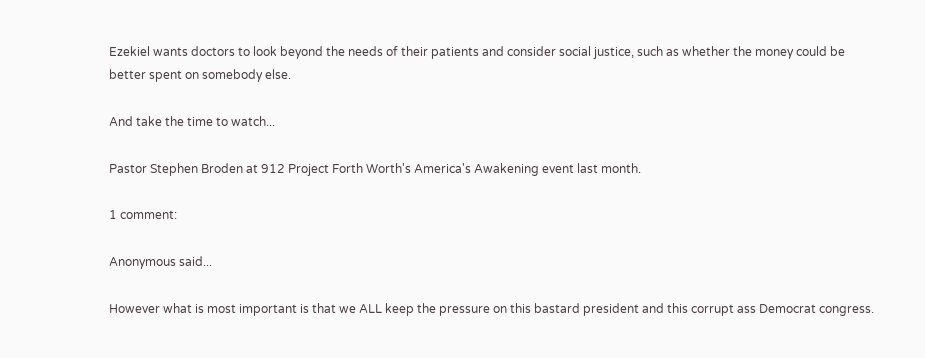Ezekiel wants doctors to look beyond the needs of their patients and consider social justice, such as whether the money could be better spent on somebody else.

And take the time to watch...

Pastor Stephen Broden at 912 Project Forth Worth's America's Awakening event last month.

1 comment:

Anonymous said...

However what is most important is that we ALL keep the pressure on this bastard president and this corrupt ass Democrat congress.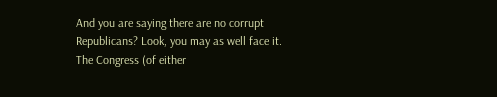And you are saying there are no corrupt Republicans? Look, you may as well face it. The Congress (of either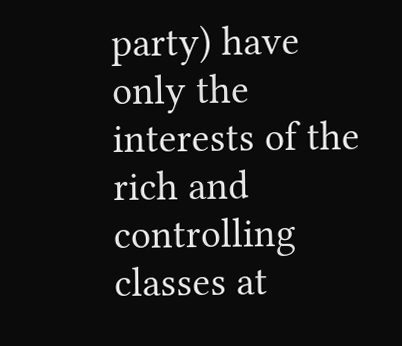party) have only the interests of the rich and controlling classes at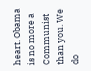heart. Obama is no more a Communist than you. We do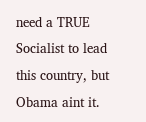need a TRUE Socialist to lead this country, but Obama aint it.